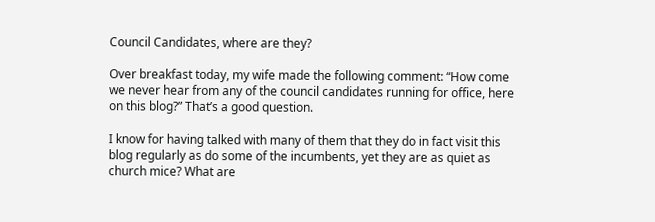Council Candidates, where are they?

Over breakfast today, my wife made the following comment: “How come we never hear from any of the council candidates running for office, here on this blog?” That’s a good question.

I know for having talked with many of them that they do in fact visit this blog regularly as do some of the incumbents, yet they are as quiet as church mice? What are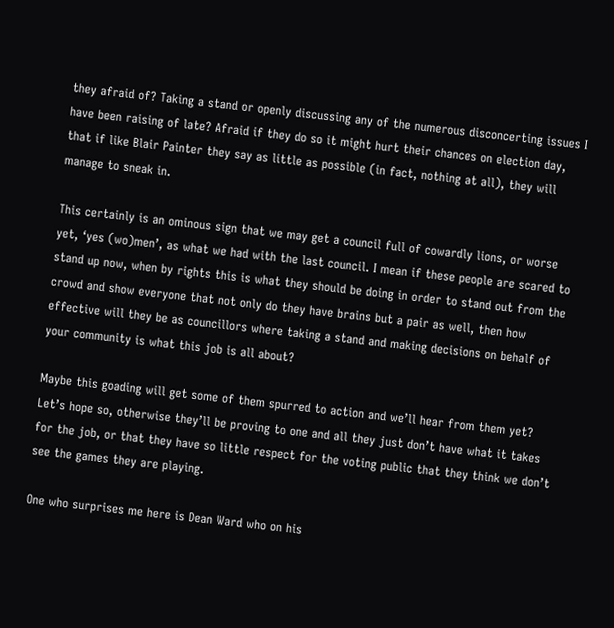they afraid of? Taking a stand or openly discussing any of the numerous disconcerting issues I have been raising of late? Afraid if they do so it might hurt their chances on election day, that if like Blair Painter they say as little as possible (in fact, nothing at all), they will manage to sneak in.

This certainly is an ominous sign that we may get a council full of cowardly lions, or worse yet, ‘yes (wo)men’, as what we had with the last council. I mean if these people are scared to stand up now, when by rights this is what they should be doing in order to stand out from the crowd and show everyone that not only do they have brains but a pair as well, then how effective will they be as councillors where taking a stand and making decisions on behalf of your community is what this job is all about?

Maybe this goading will get some of them spurred to action and we’ll hear from them yet? Let’s hope so, otherwise they’ll be proving to one and all they just don’t have what it takes for the job, or that they have so little respect for the voting public that they think we don’t see the games they are playing.

One who surprises me here is Dean Ward who on his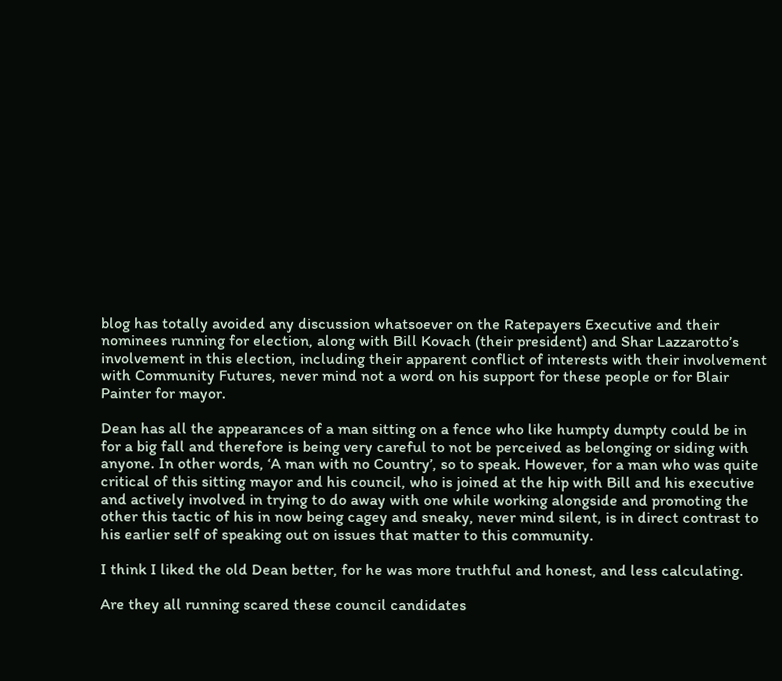blog has totally avoided any discussion whatsoever on the Ratepayers Executive and their nominees running for election, along with Bill Kovach (their president) and Shar Lazzarotto’s involvement in this election, including their apparent conflict of interests with their involvement with Community Futures, never mind not a word on his support for these people or for Blair Painter for mayor.

Dean has all the appearances of a man sitting on a fence who like humpty dumpty could be in for a big fall and therefore is being very careful to not be perceived as belonging or siding with anyone. In other words, ‘A man with no Country’, so to speak. However, for a man who was quite critical of this sitting mayor and his council, who is joined at the hip with Bill and his executive and actively involved in trying to do away with one while working alongside and promoting the other this tactic of his in now being cagey and sneaky, never mind silent, is in direct contrast to his earlier self of speaking out on issues that matter to this community.

I think I liked the old Dean better, for he was more truthful and honest, and less calculating.

Are they all running scared these council candidates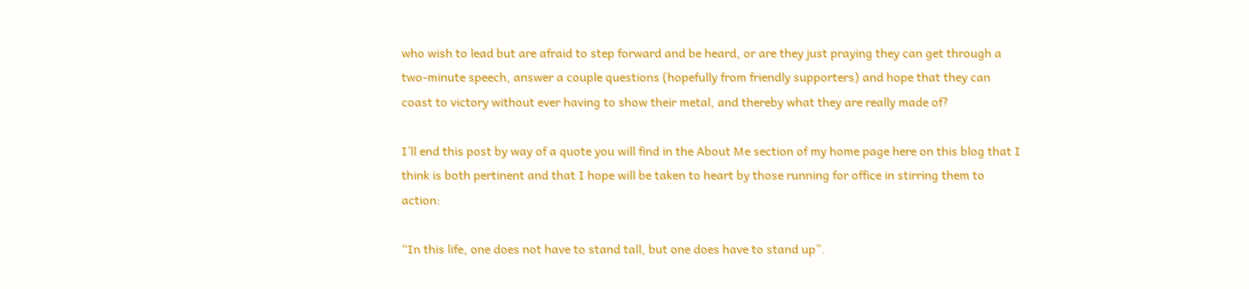who wish to lead but are afraid to step forward and be heard, or are they just praying they can get through a two-minute speech, answer a couple questions (hopefully from friendly supporters) and hope that they can coast to victory without ever having to show their metal, and thereby what they are really made of?

I’ll end this post by way of a quote you will find in the About Me section of my home page here on this blog that I think is both pertinent and that I hope will be taken to heart by those running for office in stirring them to action:

“In this life, one does not have to stand tall, but one does have to stand up”.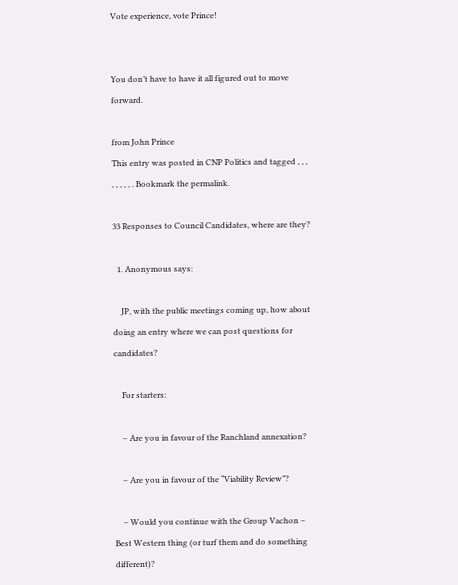Vote experience, vote Prince!


You don’t have to have it all figured out to move forward.

from John Prince
This entry was posted in CNP Politics and tagged , , , , , , , , . Bookmark the permalink.

33 Responses to Council Candidates, where are they?

  1. Anonymous says:

    JP, with the public meetings coming up, how about doing an entry where we can post questions for candidates?

    For starters:

    – Are you in favour of the Ranchland annexation?

    – Are you in favour of the “Viability Review”?

    – Would you continue with the Group Vachon – Best Western thing (or turf them and do something different)?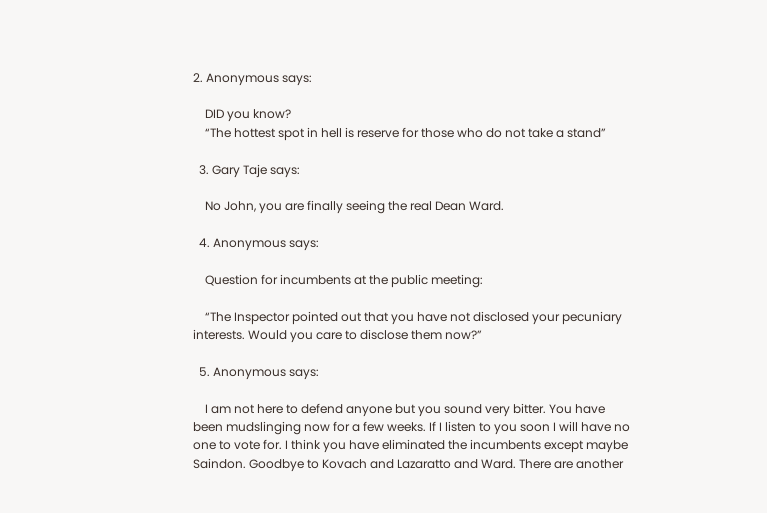2. Anonymous says:

    DID you know?
    “The hottest spot in hell is reserve for those who do not take a stand”

  3. Gary Taje says:

    No John, you are finally seeing the real Dean Ward.

  4. Anonymous says:

    Question for incumbents at the public meeting:

    “The Inspector pointed out that you have not disclosed your pecuniary interests. Would you care to disclose them now?”

  5. Anonymous says:

    I am not here to defend anyone but you sound very bitter. You have been mudslinging now for a few weeks. If I listen to you soon I will have no one to vote for. I think you have eliminated the incumbents except maybe Saindon. Goodbye to Kovach and Lazaratto and Ward. There are another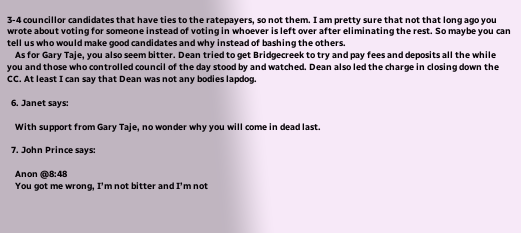3-4 councillor candidates that have ties to the ratepayers, so not them. I am pretty sure that not that long ago you wrote about voting for someone instead of voting in whoever is left over after eliminating the rest. So maybe you can tell us who would make good candidates and why instead of bashing the others.
    As for Gary Taje, you also seem bitter. Dean tried to get Bridgecreek to try and pay fees and deposits all the while you and those who controlled council of the day stood by and watched. Dean also led the charge in closing down the CC. At least I can say that Dean was not any bodies lapdog.

  6. Janet says:

    With support from Gary Taje, no wonder why you will come in dead last.

  7. John Prince says:

    Anon @8:48
    You got me wrong, I’m not bitter and I’m not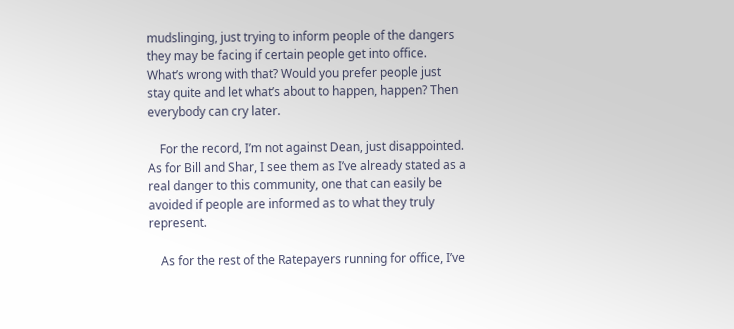mudslinging, just trying to inform people of the dangers they may be facing if certain people get into office. What’s wrong with that? Would you prefer people just stay quite and let what’s about to happen, happen? Then everybody can cry later.

    For the record, I’m not against Dean, just disappointed. As for Bill and Shar, I see them as I’ve already stated as a real danger to this community, one that can easily be avoided if people are informed as to what they truly represent.

    As for the rest of the Ratepayers running for office, I’ve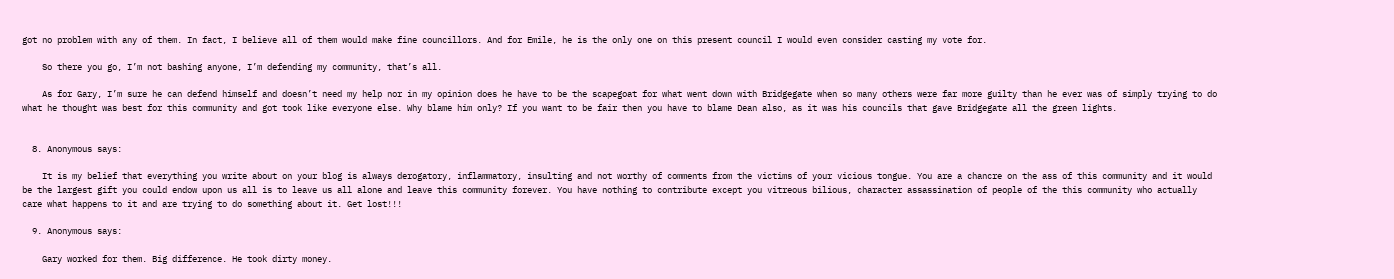got no problem with any of them. In fact, I believe all of them would make fine councillors. And for Emile, he is the only one on this present council I would even consider casting my vote for.

    So there you go, I’m not bashing anyone, I’m defending my community, that’s all.

    As for Gary, I’m sure he can defend himself and doesn’t need my help nor in my opinion does he have to be the scapegoat for what went down with Bridgegate when so many others were far more guilty than he ever was of simply trying to do what he thought was best for this community and got took like everyone else. Why blame him only? If you want to be fair then you have to blame Dean also, as it was his councils that gave Bridgegate all the green lights.


  8. Anonymous says:

    It is my belief that everything you write about on your blog is always derogatory, inflammatory, insulting and not worthy of comments from the victims of your vicious tongue. You are a chancre on the ass of this community and it would be the largest gift you could endow upon us all is to leave us all alone and leave this community forever. You have nothing to contribute except you vitreous bilious, character assassination of people of the this community who actually care what happens to it and are trying to do something about it. Get lost!!!

  9. Anonymous says:

    Gary worked for them. Big difference. He took dirty money.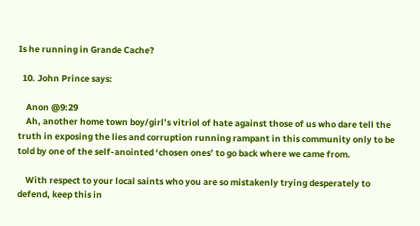Is he running in Grande Cache?

  10. John Prince says:

    Anon @9:29
    Ah, another home town boy/girl’s vitriol of hate against those of us who dare tell the truth in exposing the lies and corruption running rampant in this community only to be told by one of the self-anointed ‘chosen ones’ to go back where we came from.

    With respect to your local saints who you are so mistakenly trying desperately to defend, keep this in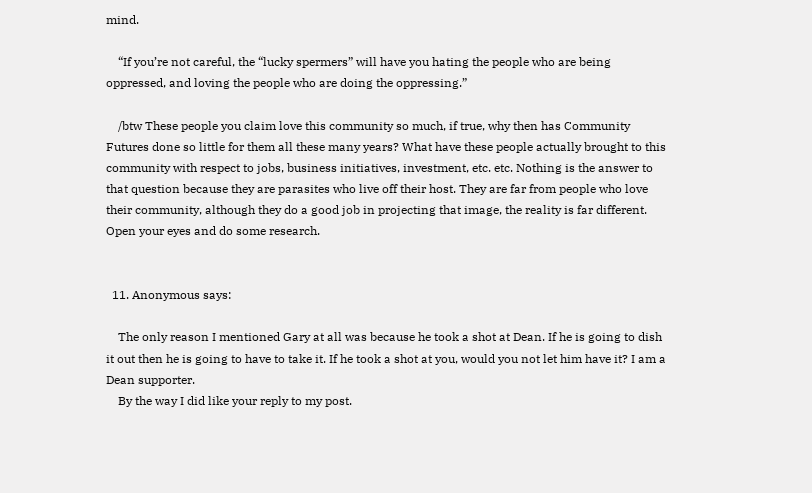mind.

    “If you’re not careful, the “lucky spermers” will have you hating the people who are being oppressed, and loving the people who are doing the oppressing.”

    /btw These people you claim love this community so much, if true, why then has Community Futures done so little for them all these many years? What have these people actually brought to this community with respect to jobs, business initiatives, investment, etc. etc. Nothing is the answer to that question because they are parasites who live off their host. They are far from people who love their community, although they do a good job in projecting that image, the reality is far different. Open your eyes and do some research.


  11. Anonymous says:

    The only reason I mentioned Gary at all was because he took a shot at Dean. If he is going to dish it out then he is going to have to take it. If he took a shot at you, would you not let him have it? I am a Dean supporter.
    By the way I did like your reply to my post.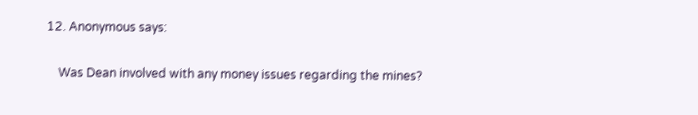12. Anonymous says:

    Was Dean involved with any money issues regarding the mines?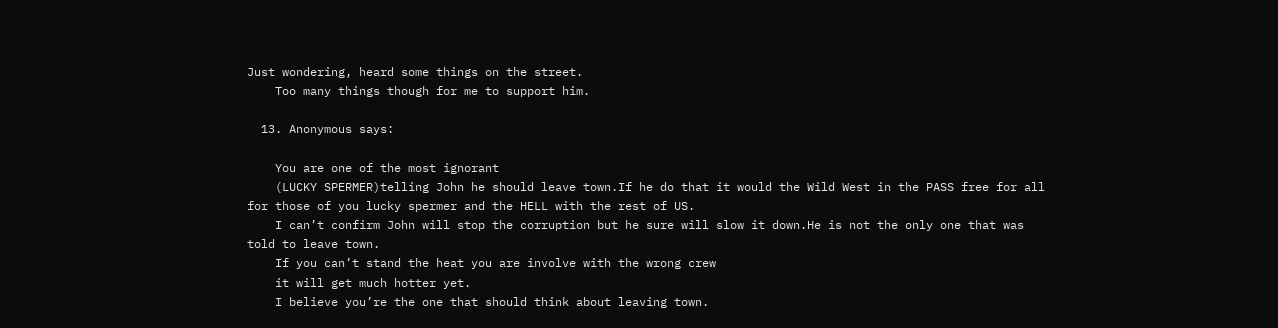Just wondering, heard some things on the street.
    Too many things though for me to support him.

  13. Anonymous says:

    You are one of the most ignorant
    (LUCKY SPERMER)telling John he should leave town.If he do that it would the Wild West in the PASS free for all for those of you lucky spermer and the HELL with the rest of US.
    I can’t confirm John will stop the corruption but he sure will slow it down.He is not the only one that was told to leave town.
    If you can’t stand the heat you are involve with the wrong crew
    it will get much hotter yet.
    I believe you’re the one that should think about leaving town.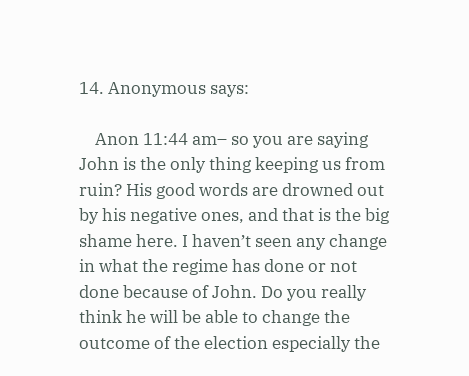14. Anonymous says:

    Anon 11:44 am– so you are saying John is the only thing keeping us from ruin? His good words are drowned out by his negative ones, and that is the big shame here. I haven’t seen any change in what the regime has done or not done because of John. Do you really think he will be able to change the outcome of the election especially the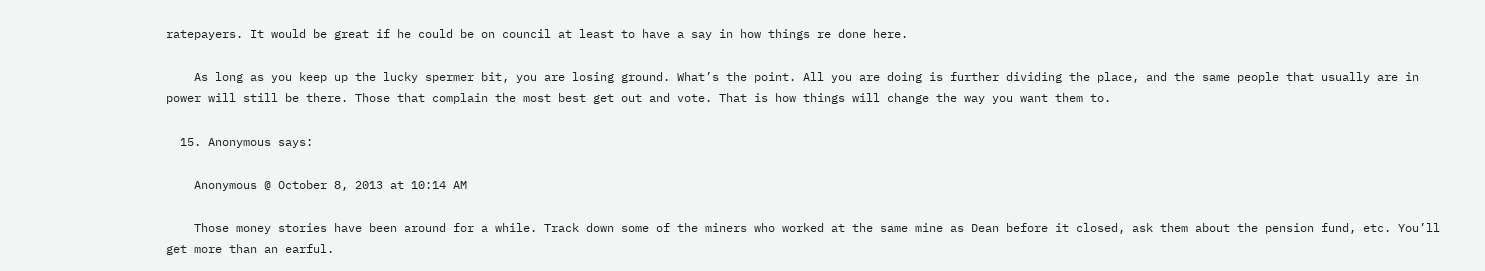ratepayers. It would be great if he could be on council at least to have a say in how things re done here.

    As long as you keep up the lucky spermer bit, you are losing ground. What’s the point. All you are doing is further dividing the place, and the same people that usually are in power will still be there. Those that complain the most best get out and vote. That is how things will change the way you want them to.

  15. Anonymous says:

    Anonymous @ October 8, 2013 at 10:14 AM

    Those money stories have been around for a while. Track down some of the miners who worked at the same mine as Dean before it closed, ask them about the pension fund, etc. You’ll get more than an earful.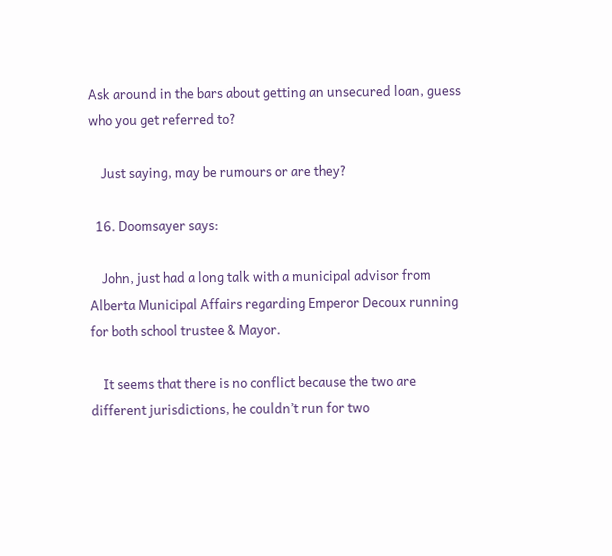Ask around in the bars about getting an unsecured loan, guess who you get referred to?

    Just saying, may be rumours or are they?

  16. Doomsayer says:

    John, just had a long talk with a municipal advisor from Alberta Municipal Affairs regarding Emperor Decoux running for both school trustee & Mayor.

    It seems that there is no conflict because the two are different jurisdictions, he couldn’t run for two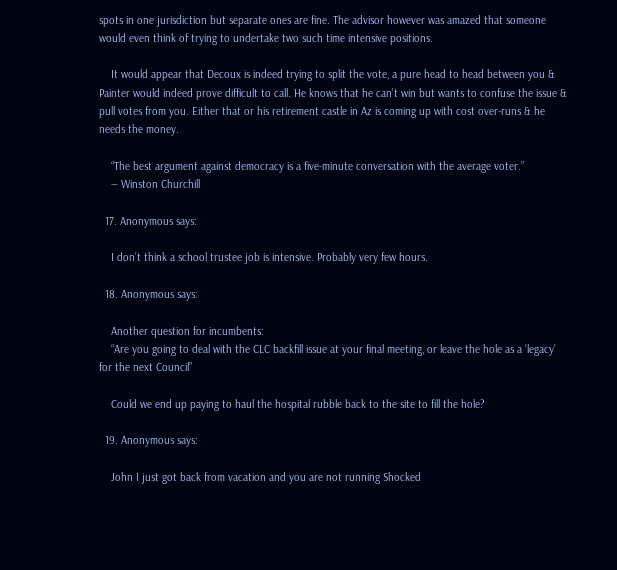spots in one jurisdiction but separate ones are fine. The advisor however was amazed that someone would even think of trying to undertake two such time intensive positions.

    It would appear that Decoux is indeed trying to split the vote, a pure head to head between you & Painter would indeed prove difficult to call. He knows that he can’t win but wants to confuse the issue & pull votes from you. Either that or his retirement castle in Az is coming up with cost over-runs & he needs the money.

    “The best argument against democracy is a five-minute conversation with the average voter.”
    ― Winston Churchill

  17. Anonymous says:

    I don’t think a school trustee job is intensive. Probably very few hours.

  18. Anonymous says:

    Another question for incumbents:
    “Are you going to deal with the CLC backfill issue at your final meeting, or leave the hole as a ‘legacy’ for the next Council”

    Could we end up paying to haul the hospital rubble back to the site to fill the hole?

  19. Anonymous says:

    John I just got back from vacation and you are not running Shocked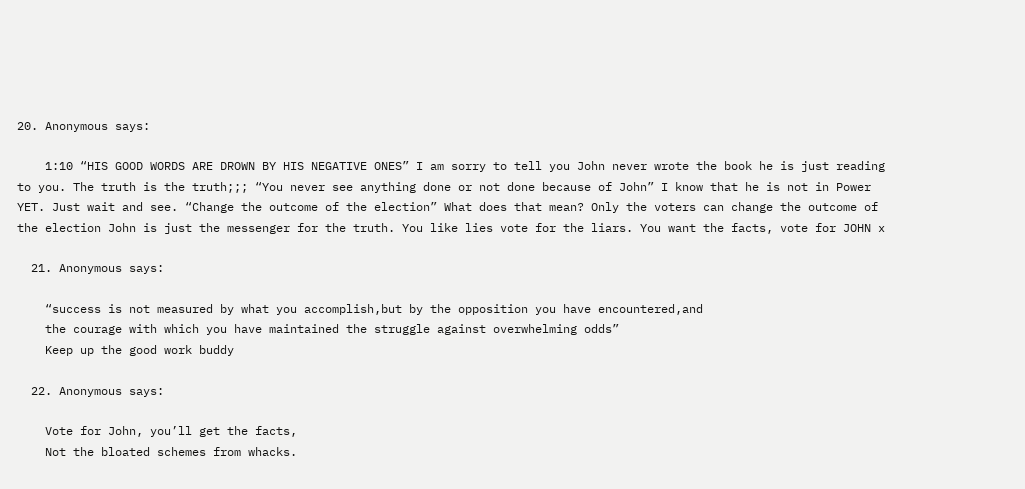20. Anonymous says:

    1:10 “HIS GOOD WORDS ARE DROWN BY HIS NEGATIVE ONES” I am sorry to tell you John never wrote the book he is just reading to you. The truth is the truth;;; “You never see anything done or not done because of John” I know that he is not in Power YET. Just wait and see. “Change the outcome of the election” What does that mean? Only the voters can change the outcome of the election John is just the messenger for the truth. You like lies vote for the liars. You want the facts, vote for JOHN x

  21. Anonymous says:

    “success is not measured by what you accomplish,but by the opposition you have encountered,and
    the courage with which you have maintained the struggle against overwhelming odds”
    Keep up the good work buddy

  22. Anonymous says:

    Vote for John, you’ll get the facts,
    Not the bloated schemes from whacks.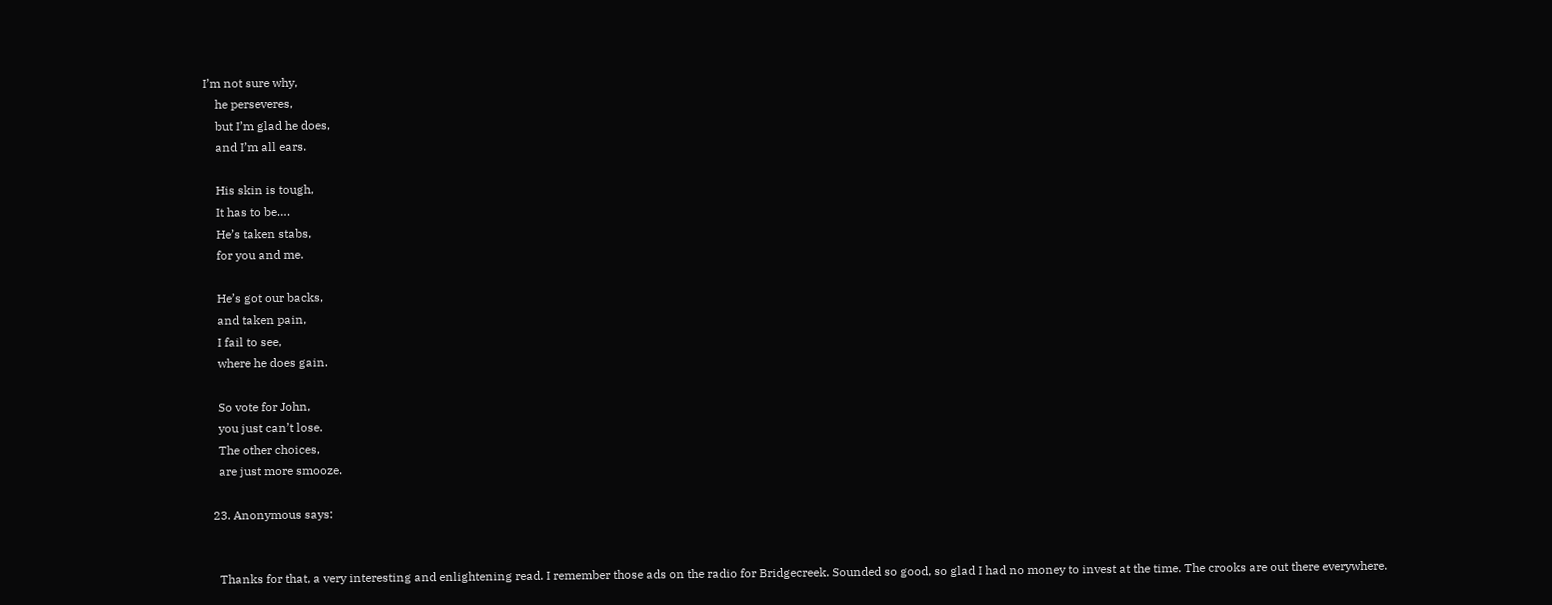I’m not sure why,
    he perseveres,
    but I’m glad he does,
    and I’m all ears.

    His skin is tough,
    It has to be….
    He’s taken stabs,
    for you and me.

    He’s got our backs,
    and taken pain,
    I fail to see,
    where he does gain.

    So vote for John,
    you just can’t lose.
    The other choices,
    are just more smooze.

  23. Anonymous says:


    Thanks for that, a very interesting and enlightening read. I remember those ads on the radio for Bridgecreek. Sounded so good, so glad I had no money to invest at the time. The crooks are out there everywhere.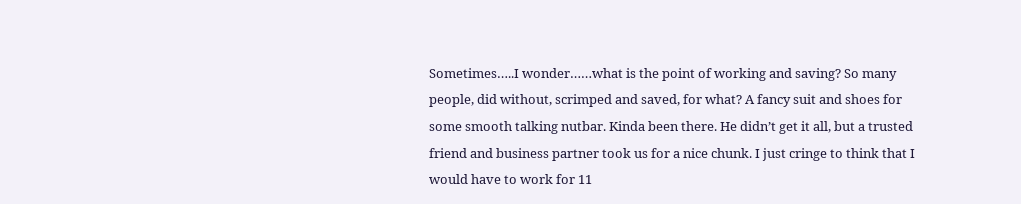Sometimes…..I wonder……what is the point of working and saving? So many people, did without, scrimped and saved, for what? A fancy suit and shoes for some smooth talking nutbar. Kinda been there. He didn’t get it all, but a trusted friend and business partner took us for a nice chunk. I just cringe to think that I would have to work for 11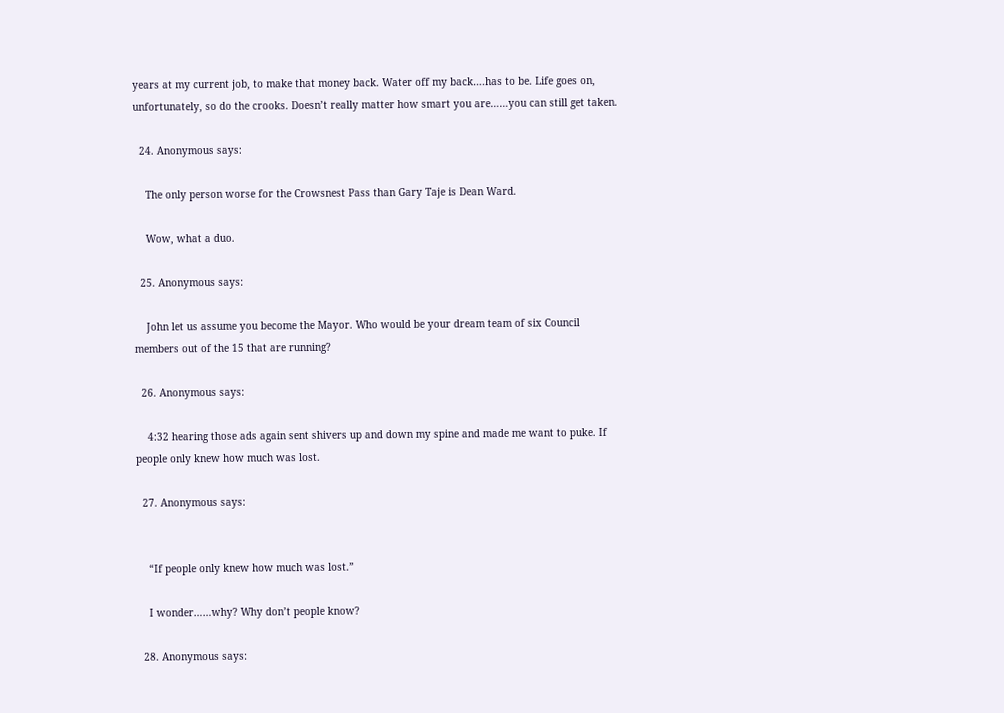years at my current job, to make that money back. Water off my back….has to be. Life goes on, unfortunately, so do the crooks. Doesn’t really matter how smart you are……you can still get taken.

  24. Anonymous says:

    The only person worse for the Crowsnest Pass than Gary Taje is Dean Ward.

    Wow, what a duo.

  25. Anonymous says:

    John let us assume you become the Mayor. Who would be your dream team of six Council members out of the 15 that are running?

  26. Anonymous says:

    4:32 hearing those ads again sent shivers up and down my spine and made me want to puke. If people only knew how much was lost.

  27. Anonymous says:


    “If people only knew how much was lost.”

    I wonder……why? Why don’t people know?

  28. Anonymous says: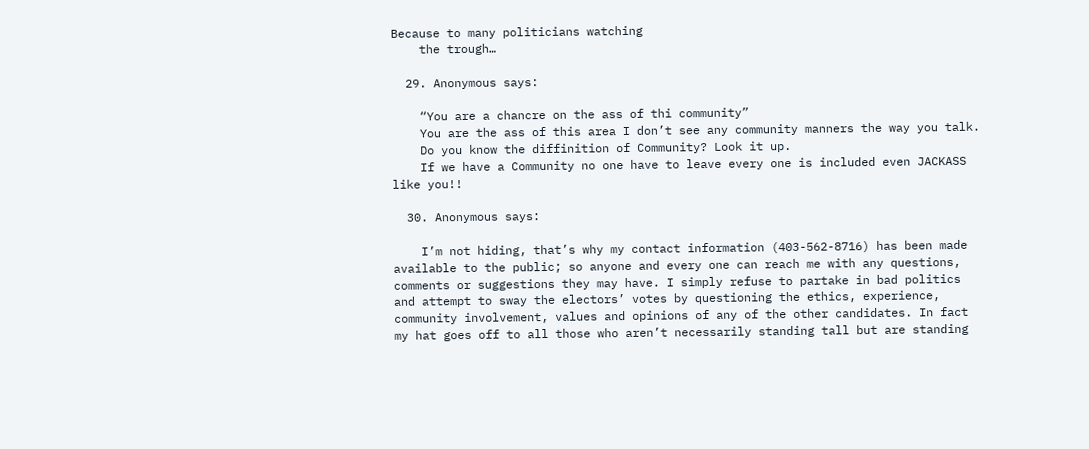Because to many politicians watching
    the trough…

  29. Anonymous says:

    “You are a chancre on the ass of thi community”
    You are the ass of this area I don’t see any community manners the way you talk.
    Do you know the diffinition of Community? Look it up.
    If we have a Community no one have to leave every one is included even JACKASS like you!!

  30. Anonymous says:

    I’m not hiding, that’s why my contact information (403-562-8716) has been made available to the public; so anyone and every one can reach me with any questions, comments or suggestions they may have. I simply refuse to partake in bad politics and attempt to sway the electors’ votes by questioning the ethics, experience, community involvement, values and opinions of any of the other candidates. In fact my hat goes off to all those who aren’t necessarily standing tall but are standing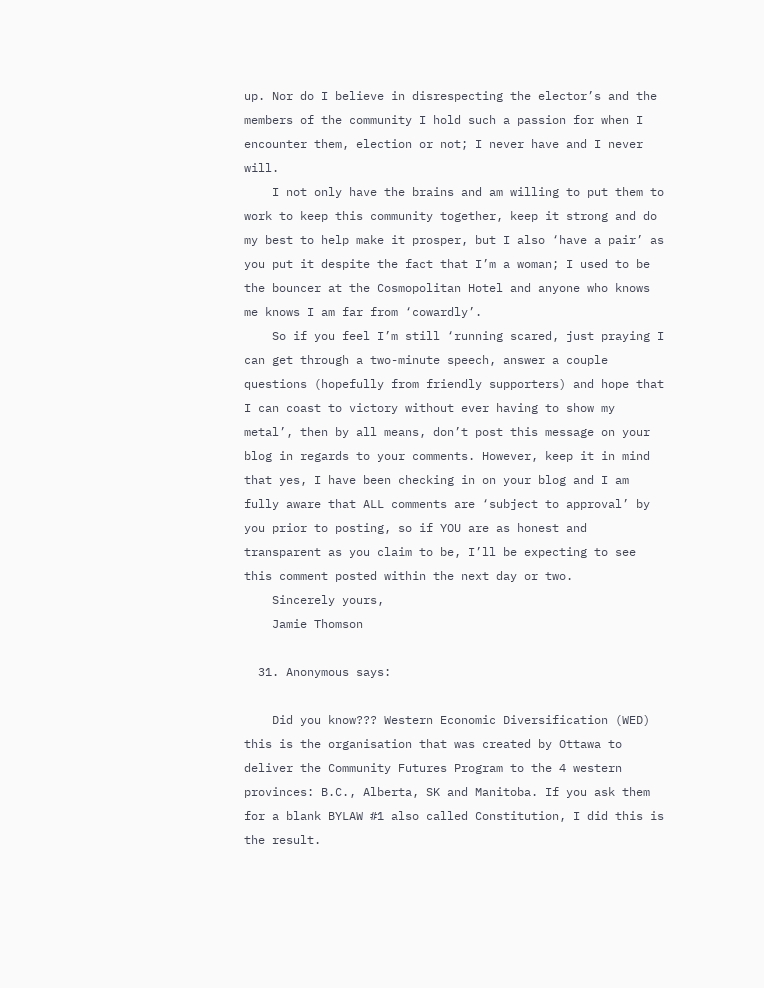up. Nor do I believe in disrespecting the elector’s and the members of the community I hold such a passion for when I encounter them, election or not; I never have and I never will.
    I not only have the brains and am willing to put them to work to keep this community together, keep it strong and do my best to help make it prosper, but I also ‘have a pair’ as you put it despite the fact that I’m a woman; I used to be the bouncer at the Cosmopolitan Hotel and anyone who knows me knows I am far from ‘cowardly’.
    So if you feel I’m still ‘running scared, just praying I can get through a two-minute speech, answer a couple questions (hopefully from friendly supporters) and hope that I can coast to victory without ever having to show my metal’, then by all means, don’t post this message on your blog in regards to your comments. However, keep it in mind that yes, I have been checking in on your blog and I am fully aware that ALL comments are ‘subject to approval’ by you prior to posting, so if YOU are as honest and transparent as you claim to be, I’ll be expecting to see this comment posted within the next day or two.
    Sincerely yours,
    Jamie Thomson

  31. Anonymous says:

    Did you know??? Western Economic Diversification (WED) this is the organisation that was created by Ottawa to deliver the Community Futures Program to the 4 western provinces: B.C., Alberta, SK and Manitoba. If you ask them for a blank BYLAW #1 also called Constitution, I did this is the result.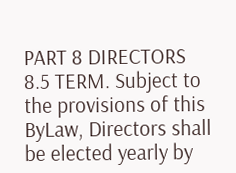PART 8 DIRECTORS 8.5 TERM. Subject to the provisions of this ByLaw, Directors shall be elected yearly by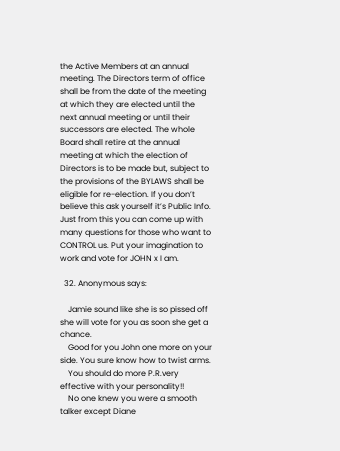the Active Members at an annual meeting. The Directors term of office shall be from the date of the meeting at which they are elected until the next annual meeting or until their successors are elected. The whole Board shall retire at the annual meeting at which the election of Directors is to be made but, subject to the provisions of the BYLAWS shall be eligible for re-election. If you don’t believe this ask yourself it’s Public Info. Just from this you can come up with many questions for those who want to CONTROL us. Put your imagination to work and vote for JOHN x I am.

  32. Anonymous says:

    Jamie sound like she is so pissed off she will vote for you as soon she get a chance.
    Good for you John one more on your side. You sure know how to twist arms.
    You should do more P.R.very effective with your personality!!
    No one knew you were a smooth talker except Diane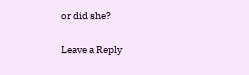or did she?

Leave a Reply